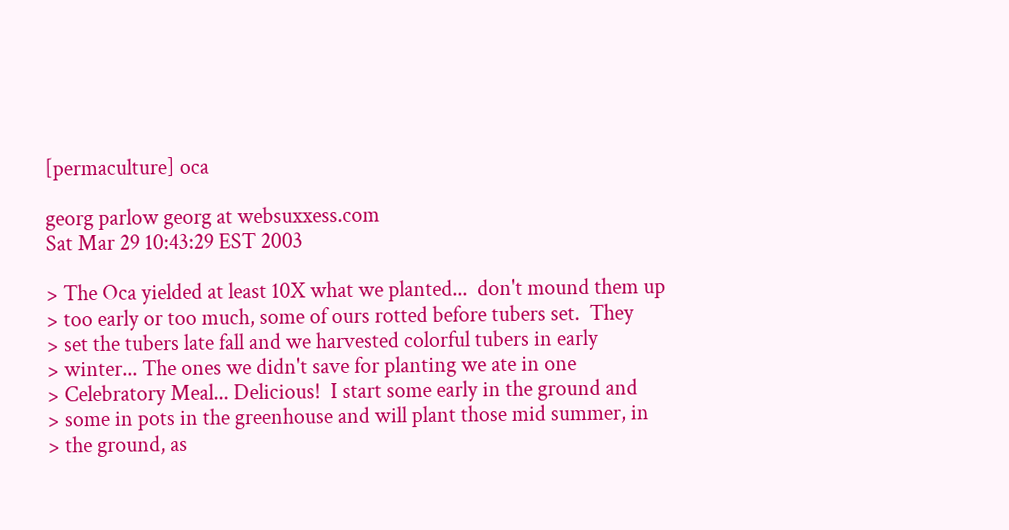[permaculture] oca

georg parlow georg at websuxxess.com
Sat Mar 29 10:43:29 EST 2003

> The Oca yielded at least 10X what we planted...  don't mound them up
> too early or too much, some of ours rotted before tubers set.  They
> set the tubers late fall and we harvested colorful tubers in early
> winter... The ones we didn't save for planting we ate in one
> Celebratory Meal... Delicious!  I start some early in the ground and
> some in pots in the greenhouse and will plant those mid summer, in
> the ground, as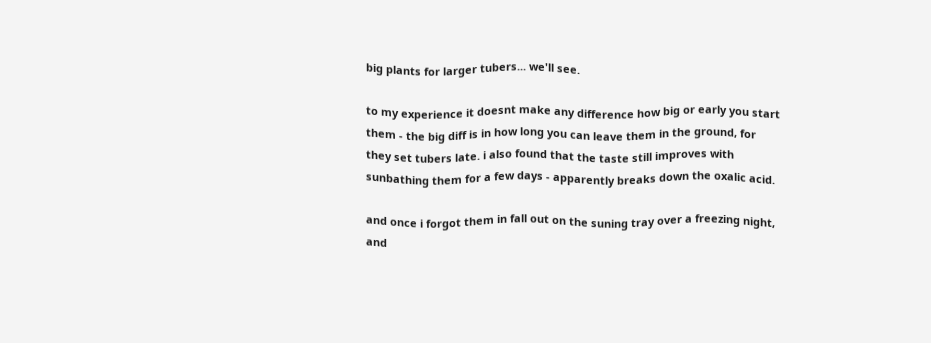big plants for larger tubers... we'll see.

to my experience it doesnt make any difference how big or early you start
them - the big diff is in how long you can leave them in the ground, for
they set tubers late. i also found that the taste still improves with
sunbathing them for a few days - apparently breaks down the oxalic acid.

and once i forgot them in fall out on the suning tray over a freezing night,
and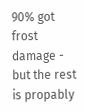90% got frost damage - but the rest is propably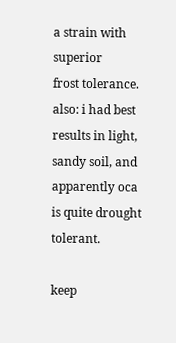a strain with superior
frost tolerance. also: i had best results in light, sandy soil, and
apparently oca is quite drought tolerant.

keep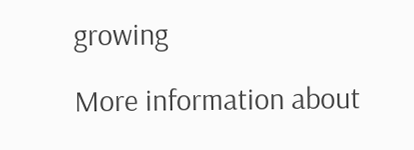growing

More information about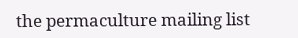the permaculture mailing list